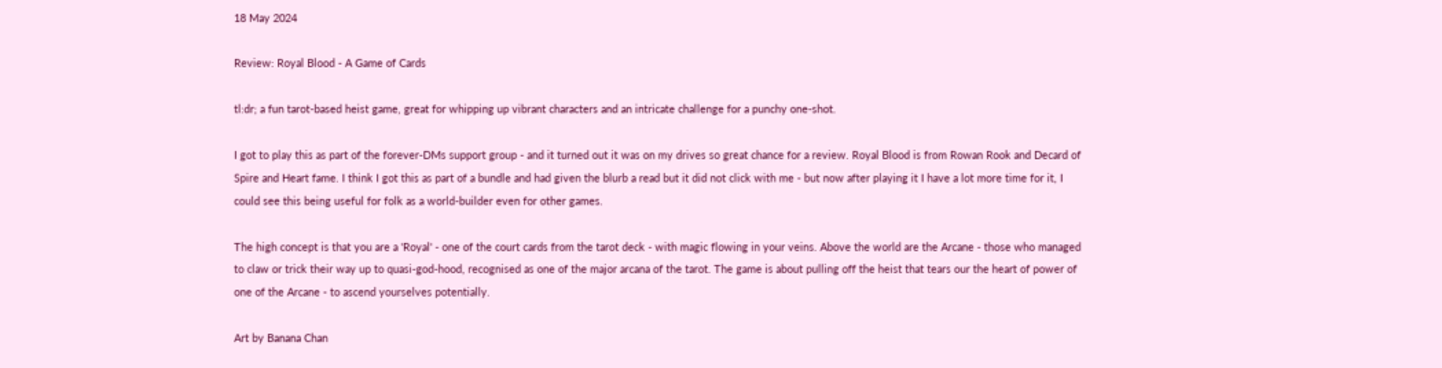18 May 2024

Review: Royal Blood - A Game of Cards

tl:dr; a fun tarot-based heist game, great for whipping up vibrant characters and an intricate challenge for a punchy one-shot.

I got to play this as part of the forever-DMs support group - and it turned out it was on my drives so great chance for a review. Royal Blood is from Rowan Rook and Decard of Spire and Heart fame. I think I got this as part of a bundle and had given the blurb a read but it did not click with me - but now after playing it I have a lot more time for it, I could see this being useful for folk as a world-builder even for other games.

The high concept is that you are a 'Royal' - one of the court cards from the tarot deck - with magic flowing in your veins. Above the world are the Arcane - those who managed to claw or trick their way up to quasi-god-hood, recognised as one of the major arcana of the tarot. The game is about pulling off the heist that tears our the heart of power of one of the Arcane - to ascend yourselves potentially.

Art by Banana Chan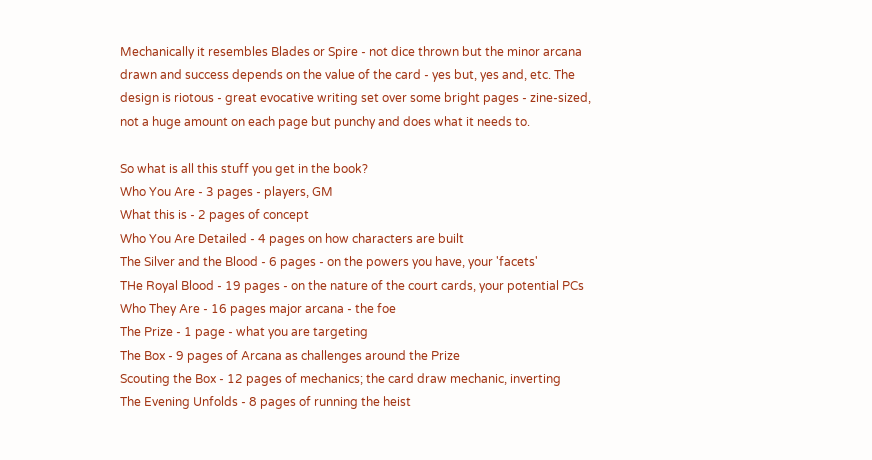Mechanically it resembles Blades or Spire - not dice thrown but the minor arcana drawn and success depends on the value of the card - yes but, yes and, etc. The design is riotous - great evocative writing set over some bright pages - zine-sized, not a huge amount on each page but punchy and does what it needs to.

So what is all this stuff you get in the book?
Who You Are - 3 pages - players, GM
What this is - 2 pages of concept
Who You Are Detailed - 4 pages on how characters are built
The Silver and the Blood - 6 pages - on the powers you have, your 'facets'
THe Royal Blood - 19 pages - on the nature of the court cards, your potential PCs
Who They Are - 16 pages major arcana - the foe
The Prize - 1 page - what you are targeting
The Box - 9 pages of Arcana as challenges around the Prize
Scouting the Box - 12 pages of mechanics; the card draw mechanic, inverting
The Evening Unfolds - 8 pages of running the heist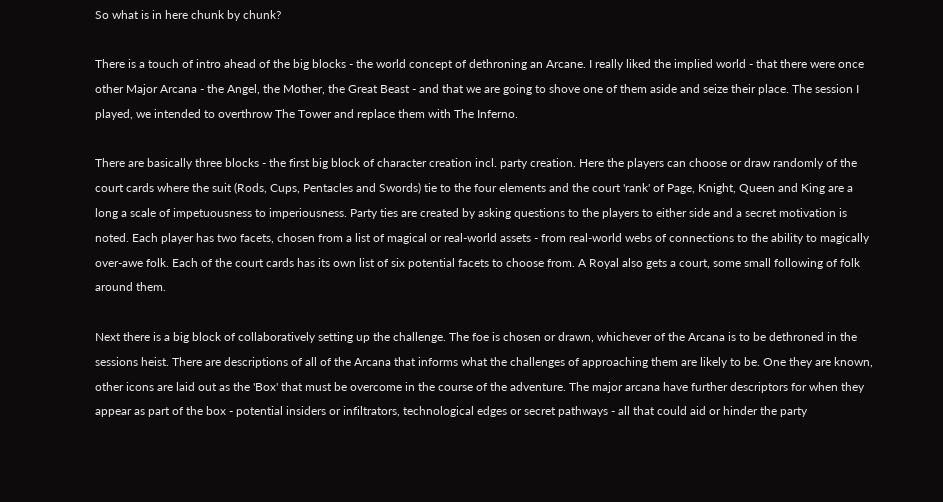So what is in here chunk by chunk?

There is a touch of intro ahead of the big blocks - the world concept of dethroning an Arcane. I really liked the implied world - that there were once other Major Arcana - the Angel, the Mother, the Great Beast - and that we are going to shove one of them aside and seize their place. The session I played, we intended to overthrow The Tower and replace them with The Inferno.

There are basically three blocks - the first big block of character creation incl. party creation. Here the players can choose or draw randomly of the court cards where the suit (Rods, Cups, Pentacles and Swords) tie to the four elements and the court 'rank' of Page, Knight, Queen and King are a long a scale of impetuousness to imperiousness. Party ties are created by asking questions to the players to either side and a secret motivation is noted. Each player has two facets, chosen from a list of magical or real-world assets - from real-world webs of connections to the ability to magically over-awe folk. Each of the court cards has its own list of six potential facets to choose from. A Royal also gets a court, some small following of folk around them.

Next there is a big block of collaboratively setting up the challenge. The foe is chosen or drawn, whichever of the Arcana is to be dethroned in the sessions heist. There are descriptions of all of the Arcana that informs what the challenges of approaching them are likely to be. One they are known, other icons are laid out as the 'Box' that must be overcome in the course of the adventure. The major arcana have further descriptors for when they appear as part of the box - potential insiders or infiltrators, technological edges or secret pathways - all that could aid or hinder the party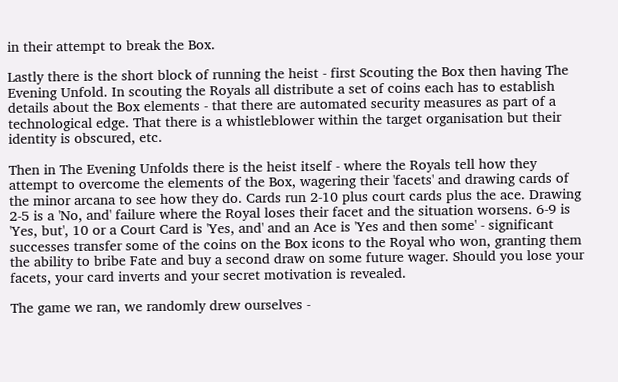in their attempt to break the Box.

Lastly there is the short block of running the heist - first Scouting the Box then having The Evening Unfold. In scouting the Royals all distribute a set of coins each has to establish details about the Box elements - that there are automated security measures as part of a technological edge. That there is a whistleblower within the target organisation but their identity is obscured, etc.

Then in The Evening Unfolds there is the heist itself - where the Royals tell how they attempt to overcome the elements of the Box, wagering their 'facets' and drawing cards of the minor arcana to see how they do. Cards run 2-10 plus court cards plus the ace. Drawing 2-5 is a 'No, and' failure where the Royal loses their facet and the situation worsens. 6-9 is 'Yes, but', 10 or a Court Card is 'Yes, and' and an Ace is 'Yes and then some' - significant successes transfer some of the coins on the Box icons to the Royal who won, granting them the ability to bribe Fate and buy a second draw on some future wager. Should you lose your facets, your card inverts and your secret motivation is revealed.

The game we ran, we randomly drew ourselves -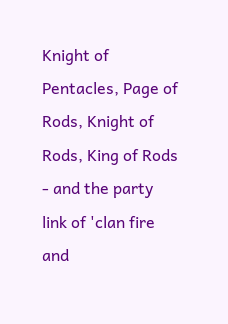Knight of Pentacles, Page of Rods, Knight of Rods, King of Rods - and the party link of 'clan fire and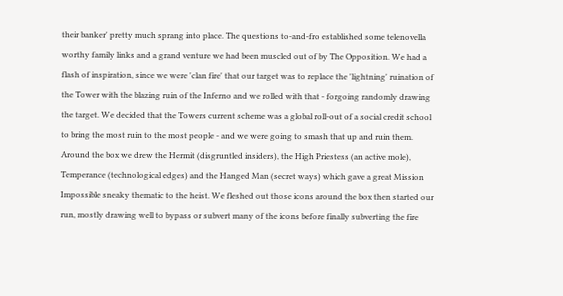their banker' pretty much sprang into place. The questions to-and-fro established some telenovella worthy family links and a grand venture we had been muscled out of by The Opposition. We had a flash of inspiration, since we were 'clan fire' that our target was to replace the 'lightning' ruination of the Tower with the blazing ruin of the Inferno and we rolled with that - forgoing randomly drawing the target. We decided that the Towers current scheme was a global roll-out of a social credit school to bring the most ruin to the most people - and we were going to smash that up and ruin them. Around the box we drew the Hermit (disgruntled insiders), the High Priestess (an active mole), Temperance (technological edges) and the Hanged Man (secret ways) which gave a great Mission Impossible sneaky thematic to the heist. We fleshed out those icons around the box then started our run, mostly drawing well to bypass or subvert many of the icons before finally subverting the fire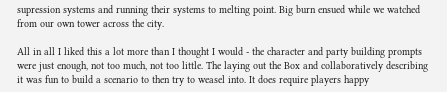supression systems and running their systems to melting point. Big burn ensued while we watched from our own tower across the city.

All in all I liked this a lot more than I thought I would - the character and party building prompts were just enough, not too much, not too little. The laying out the Box and collaboratively describing it was fun to build a scenario to then try to weasel into. It does require players happy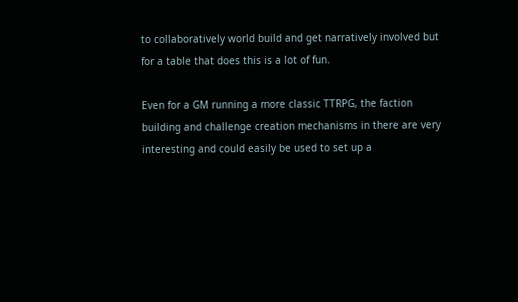to collaboratively world build and get narratively involved but for a table that does this is a lot of fun.

Even for a GM running a more classic TTRPG, the faction building and challenge creation mechanisms in there are very interesting and could easily be used to set up a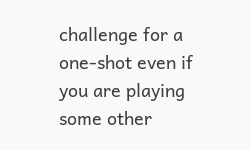challenge for a one-shot even if you are playing some other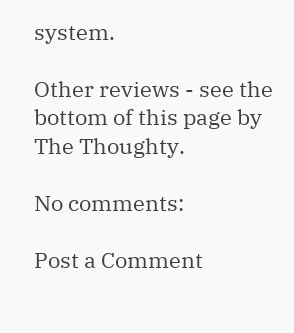system.

Other reviews - see the bottom of this page by The Thoughty.

No comments:

Post a Comment